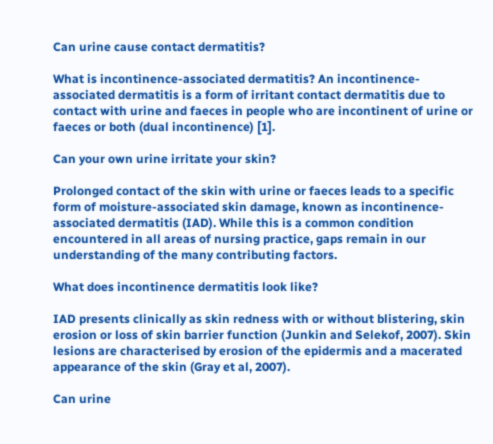Can urine cause contact dermatitis?

What is incontinence-associated dermatitis? An incontinence-associated dermatitis is a form of irritant contact dermatitis due to contact with urine and faeces in people who are incontinent of urine or faeces or both (dual incontinence) [1].

Can your own urine irritate your skin?

Prolonged contact of the skin with urine or faeces leads to a specific form of moisture-associated skin damage, known as incontinence-associated dermatitis (IAD). While this is a common condition encountered in all areas of nursing practice, gaps remain in our understanding of the many contributing factors.

What does incontinence dermatitis look like?

IAD presents clinically as skin redness with or without blistering, skin erosion or loss of skin barrier function (Junkin and Selekof, 2007). Skin lesions are characterised by erosion of the epidermis and a macerated appearance of the skin (Gray et al, 2007).

Can urine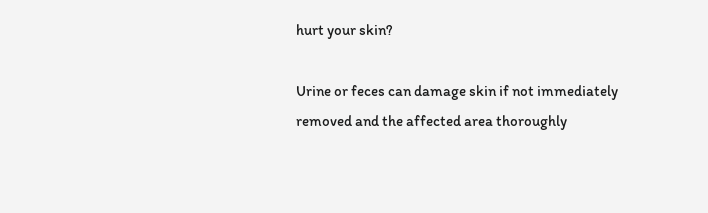hurt your skin?

Urine or feces can damage skin if not immediately removed and the affected area thoroughly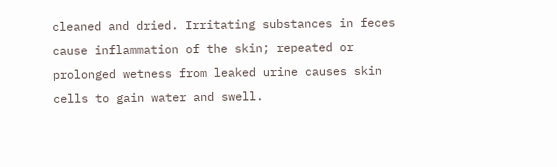cleaned and dried. Irritating substances in feces cause inflammation of the skin; repeated or prolonged wetness from leaked urine causes skin cells to gain water and swell.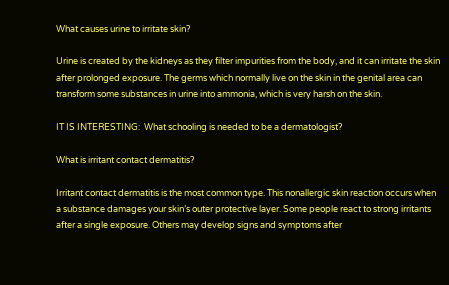What causes urine to irritate skin?

Urine is created by the kidneys as they filter impurities from the body, and it can irritate the skin after prolonged exposure. The germs which normally live on the skin in the genital area can transform some substances in urine into ammonia, which is very harsh on the skin.

IT IS INTERESTING:  What schooling is needed to be a dermatologist?

What is irritant contact dermatitis?

Irritant contact dermatitis is the most common type. This nonallergic skin reaction occurs when a substance damages your skin’s outer protective layer. Some people react to strong irritants after a single exposure. Others may develop signs and symptoms after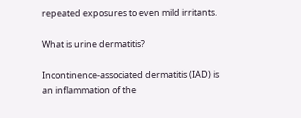repeated exposures to even mild irritants.

What is urine dermatitis?

Incontinence-associated dermatitis (IAD) is an inflammation of the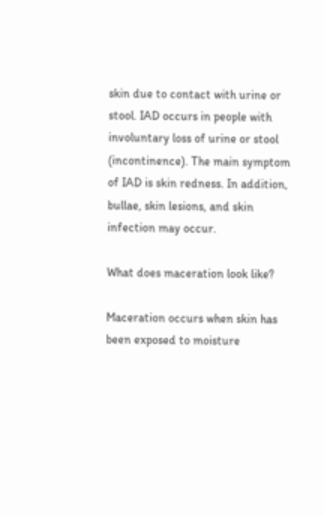skin due to contact with urine or stool. IAD occurs in people with involuntary loss of urine or stool (incontinence). The main symptom of IAD is skin redness. In addition, bullae, skin lesions, and skin infection may occur.

What does maceration look like?

Maceration occurs when skin has been exposed to moisture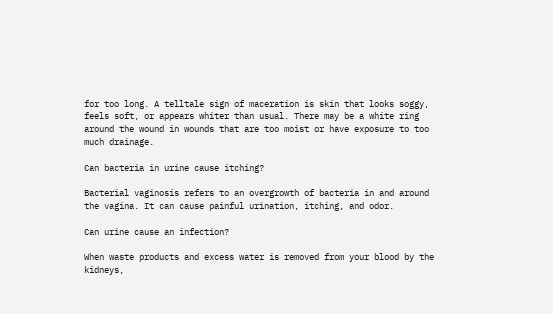for too long. A telltale sign of maceration is skin that looks soggy, feels soft, or appears whiter than usual. There may be a white ring around the wound in wounds that are too moist or have exposure to too much drainage.

Can bacteria in urine cause itching?

Bacterial vaginosis refers to an overgrowth of bacteria in and around the vagina. It can cause painful urination, itching, and odor.

Can urine cause an infection?

When waste products and excess water is removed from your blood by the kidneys,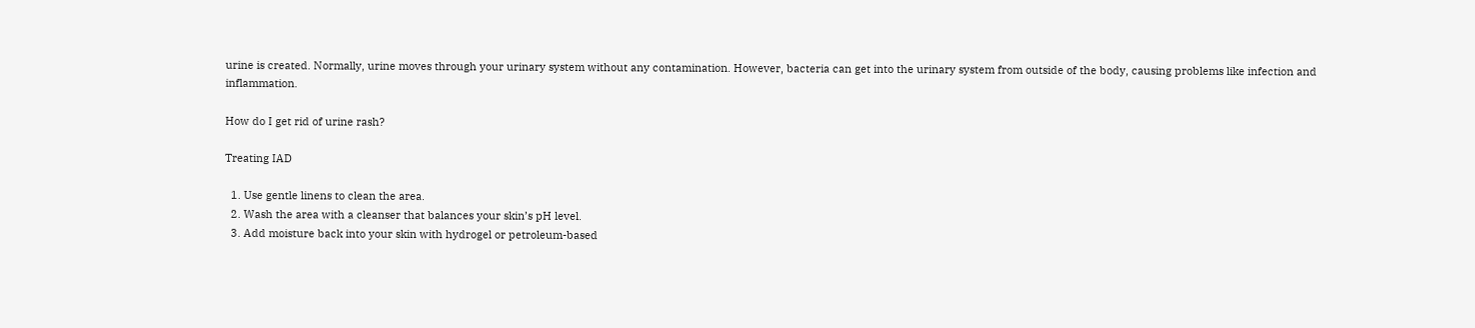urine is created. Normally, urine moves through your urinary system without any contamination. However, bacteria can get into the urinary system from outside of the body, causing problems like infection and inflammation.

How do I get rid of urine rash?

Treating IAD

  1. Use gentle linens to clean the area.
  2. Wash the area with a cleanser that balances your skin’s pH level.
  3. Add moisture back into your skin with hydrogel or petroleum-based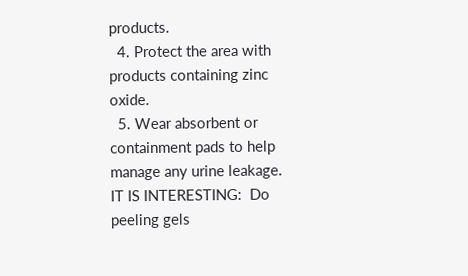products.
  4. Protect the area with products containing zinc oxide.
  5. Wear absorbent or containment pads to help manage any urine leakage.
IT IS INTERESTING:  Do peeling gels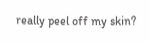really peel off my skin?